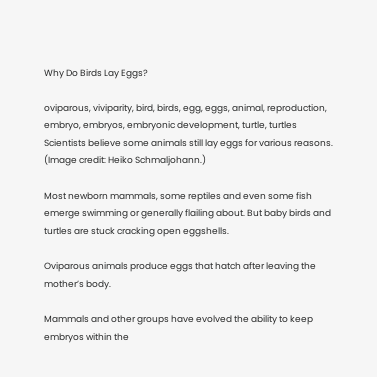Why Do Birds Lay Eggs?

oviparous, viviparity, bird, birds, egg, eggs, animal, reproduction, embryo, embryos, embryonic development, turtle, turtles
Scientists believe some animals still lay eggs for various reasons. (Image credit: Heiko Schmaljohann.)

Most newborn mammals, some reptiles and even some fish emerge swimming or generally flailing about. But baby birds and turtles are stuck cracking open eggshells.

Oviparous animals produce eggs that hatch after leaving the mother’s body.

Mammals and other groups have evolved the ability to keep embryos within the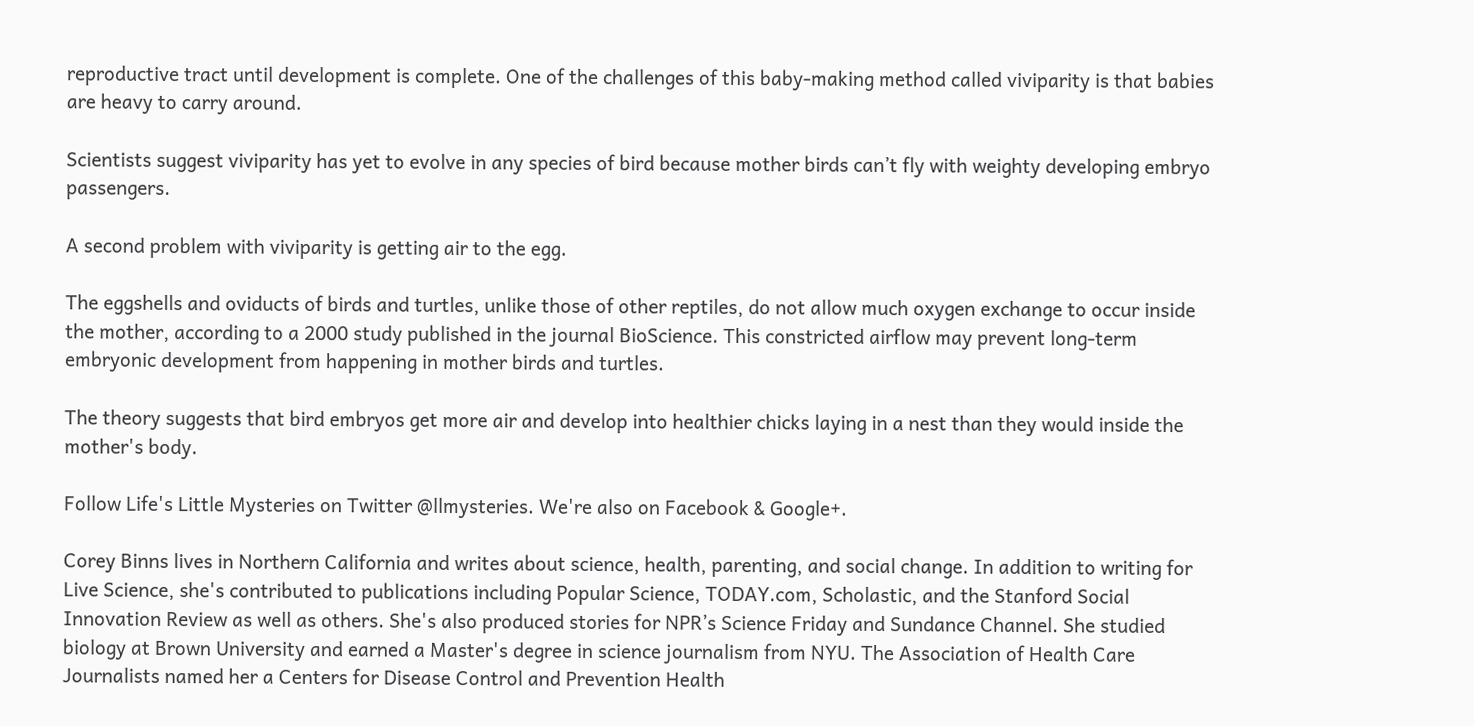reproductive tract until development is complete. One of the challenges of this baby-making method called viviparity is that babies are heavy to carry around.

Scientists suggest viviparity has yet to evolve in any species of bird because mother birds can’t fly with weighty developing embryo passengers.

A second problem with viviparity is getting air to the egg.

The eggshells and oviducts of birds and turtles, unlike those of other reptiles, do not allow much oxygen exchange to occur inside the mother, according to a 2000 study published in the journal BioScience. This constricted airflow may prevent long-term embryonic development from happening in mother birds and turtles.

The theory suggests that bird embryos get more air and develop into healthier chicks laying in a nest than they would inside the mother's body.

Follow Life's Little Mysteries on Twitter @llmysteries. We're also on Facebook & Google+.

Corey Binns lives in Northern California and writes about science, health, parenting, and social change. In addition to writing for Live Science, she's contributed to publications including Popular Science, TODAY.com, Scholastic, and the Stanford Social Innovation Review as well as others. She's also produced stories for NPR’s Science Friday and Sundance Channel. She studied biology at Brown University and earned a Master's degree in science journalism from NYU. The Association of Health Care Journalists named her a Centers for Disease Control and Prevention Health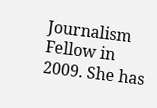Journalism Fellow in 2009. She has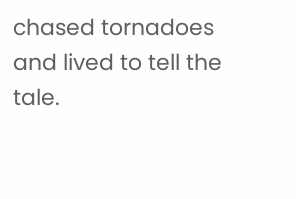chased tornadoes and lived to tell the tale.